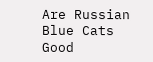Are Russian Blue Cats Good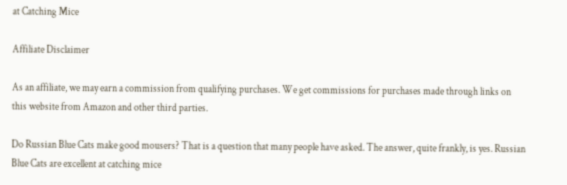at Catching Mice

Affiliate Disclaimer

As an affiliate, we may earn a commission from qualifying purchases. We get commissions for purchases made through links on this website from Amazon and other third parties.

Do Russian Blue Cats make good mousers? That is a question that many people have asked. The answer, quite frankly, is yes. Russian Blue Cats are excellent at catching mice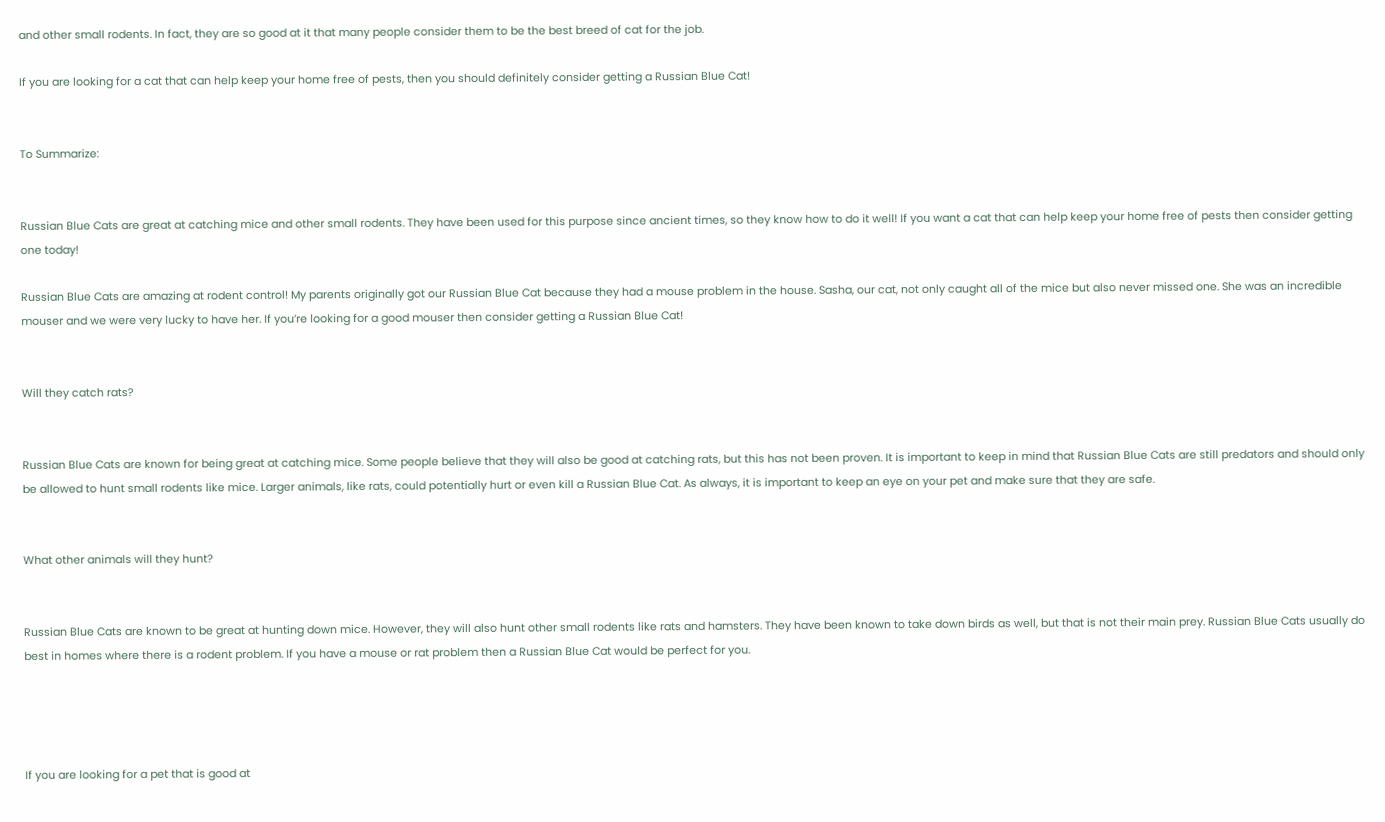and other small rodents. In fact, they are so good at it that many people consider them to be the best breed of cat for the job.

If you are looking for a cat that can help keep your home free of pests, then you should definitely consider getting a Russian Blue Cat!


To Summarize:


Russian Blue Cats are great at catching mice and other small rodents. They have been used for this purpose since ancient times, so they know how to do it well! If you want a cat that can help keep your home free of pests then consider getting one today!

Russian Blue Cats are amazing at rodent control! My parents originally got our Russian Blue Cat because they had a mouse problem in the house. Sasha, our cat, not only caught all of the mice but also never missed one. She was an incredible mouser and we were very lucky to have her. If you’re looking for a good mouser then consider getting a Russian Blue Cat!


Will they catch rats?


Russian Blue Cats are known for being great at catching mice. Some people believe that they will also be good at catching rats, but this has not been proven. It is important to keep in mind that Russian Blue Cats are still predators and should only be allowed to hunt small rodents like mice. Larger animals, like rats, could potentially hurt or even kill a Russian Blue Cat. As always, it is important to keep an eye on your pet and make sure that they are safe.


What other animals will they hunt?


Russian Blue Cats are known to be great at hunting down mice. However, they will also hunt other small rodents like rats and hamsters. They have been known to take down birds as well, but that is not their main prey. Russian Blue Cats usually do best in homes where there is a rodent problem. If you have a mouse or rat problem then a Russian Blue Cat would be perfect for you.




If you are looking for a pet that is good at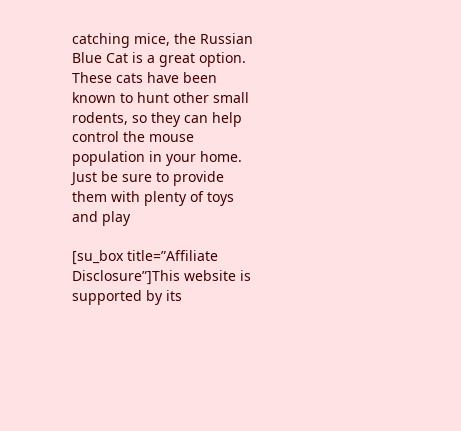catching mice, the Russian Blue Cat is a great option. These cats have been known to hunt other small rodents, so they can help control the mouse population in your home. Just be sure to provide them with plenty of toys and play

[su_box title=”Affiliate Disclosure”]This website is supported by its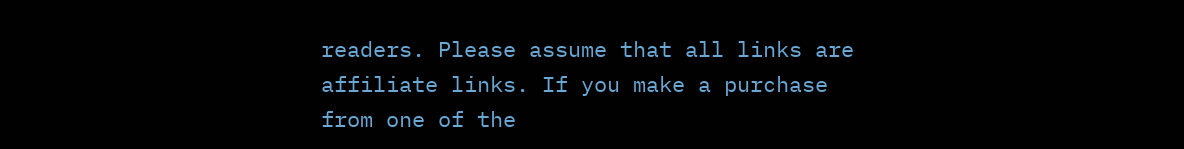readers. Please assume that all links are affiliate links. If you make a purchase from one of the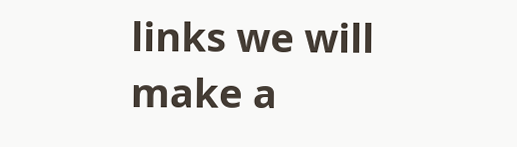links we will make a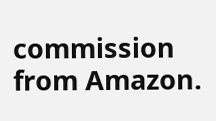commission from Amazon.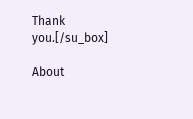Thank you.[/su_box]

About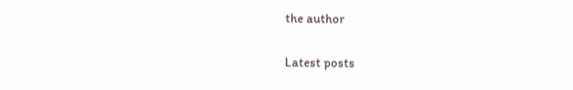the author

Latest posts